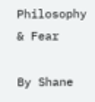Philosophy & Fear

By Shane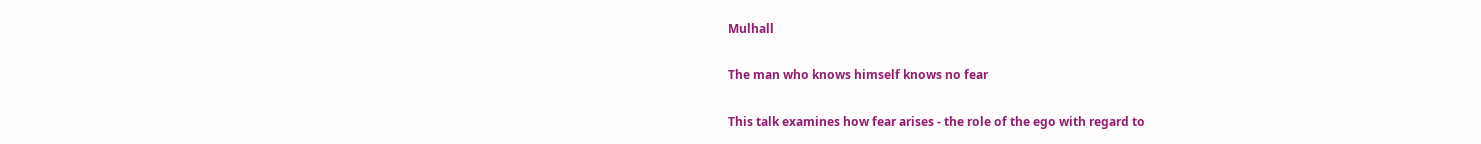Mulhall

The man who knows himself knows no fear

This talk examines how fear arises - the role of the ego with regard to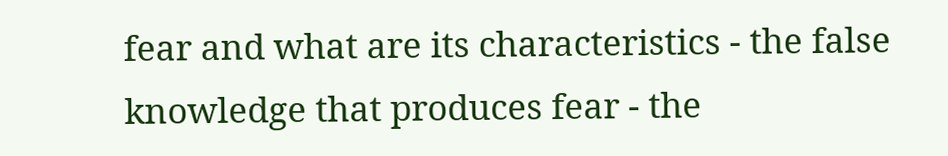fear and what are its characteristics - the false knowledge that produces fear - the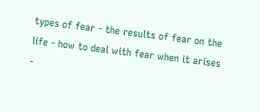types of fear - the results of fear on the life - how to deal with fear when it arises -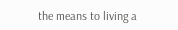the means to living a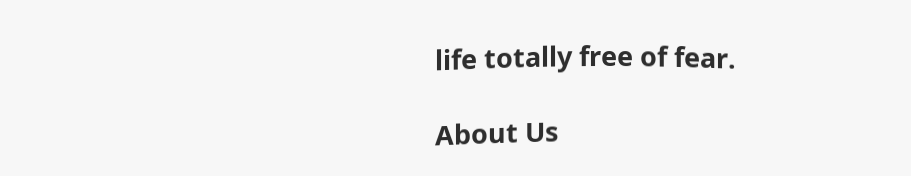life totally free of fear.

About Us